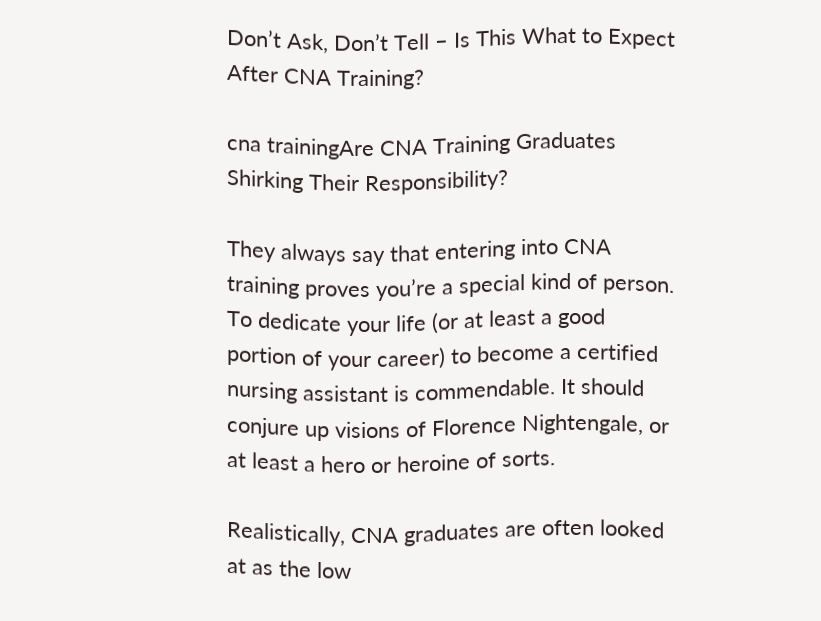Don’t Ask, Don’t Tell – Is This What to Expect After CNA Training?

cna trainingAre CNA Training Graduates Shirking Their Responsibility?

They always say that entering into CNA training proves you’re a special kind of person. To dedicate your life (or at least a good portion of your career) to become a certified nursing assistant is commendable. It should conjure up visions of Florence Nightengale, or at least a hero or heroine of sorts.

Realistically, CNA graduates are often looked at as the low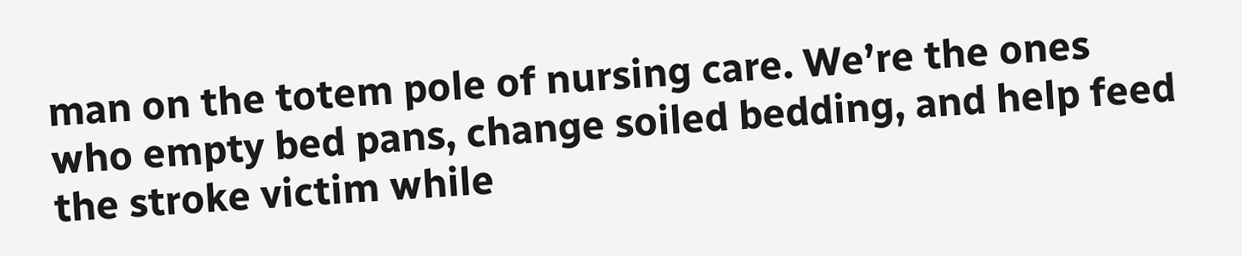man on the totem pole of nursing care. We’re the ones who empty bed pans, change soiled bedding, and help feed the stroke victim while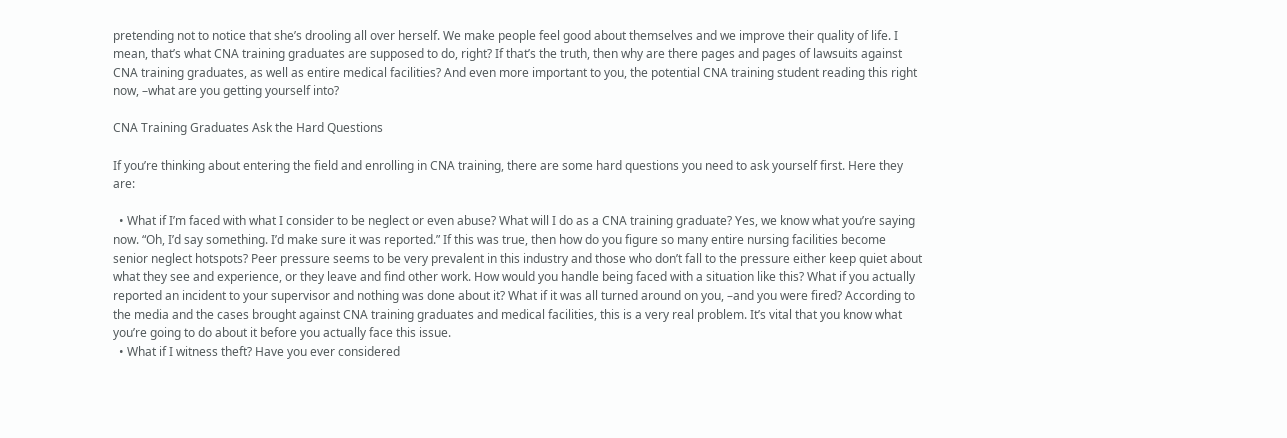pretending not to notice that she’s drooling all over herself. We make people feel good about themselves and we improve their quality of life. I mean, that’s what CNA training graduates are supposed to do, right? If that’s the truth, then why are there pages and pages of lawsuits against CNA training graduates, as well as entire medical facilities? And even more important to you, the potential CNA training student reading this right now, –what are you getting yourself into?

CNA Training Graduates Ask the Hard Questions

If you’re thinking about entering the field and enrolling in CNA training, there are some hard questions you need to ask yourself first. Here they are:

  • What if I’m faced with what I consider to be neglect or even abuse? What will I do as a CNA training graduate? Yes, we know what you’re saying now. “Oh, I’d say something. I’d make sure it was reported.” If this was true, then how do you figure so many entire nursing facilities become senior neglect hotspots? Peer pressure seems to be very prevalent in this industry and those who don’t fall to the pressure either keep quiet about what they see and experience, or they leave and find other work. How would you handle being faced with a situation like this? What if you actually reported an incident to your supervisor and nothing was done about it? What if it was all turned around on you, –and you were fired? According to the media and the cases brought against CNA training graduates and medical facilities, this is a very real problem. It’s vital that you know what you’re going to do about it before you actually face this issue.
  • What if I witness theft? Have you ever considered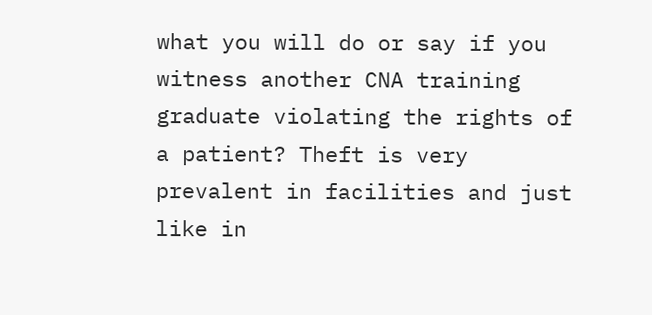what you will do or say if you witness another CNA training graduate violating the rights of a patient? Theft is very prevalent in facilities and just like in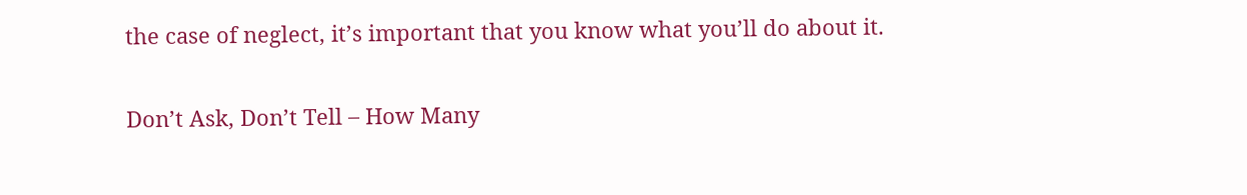the case of neglect, it’s important that you know what you’ll do about it.

Don’t Ask, Don’t Tell – How Many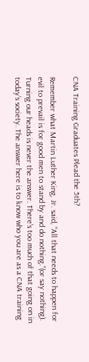CNA Training Graduates Plead the 5th?

Remember what Martin Luther King, Jr. said, “All that needs to happen for evil to prevail is for good men to stand by and do nothing.”(or say nothing). Turning our heads is never the answer. There’s too much of that going on in today’s society. The answer here is to know who you are as a CNA training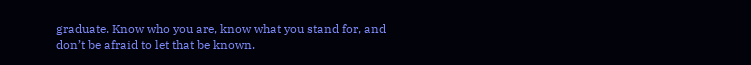graduate. Know who you are, know what you stand for, and don’t be afraid to let that be known.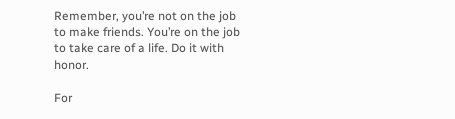Remember, you’re not on the job to make friends. You’re on the job to take care of a life. Do it with honor.

For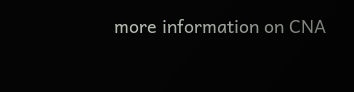more information on CNA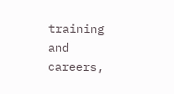training and careers,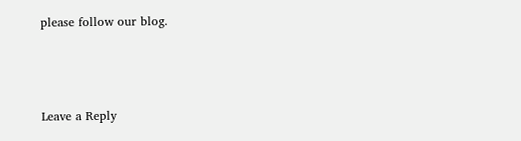please follow our blog.



Leave a Reply